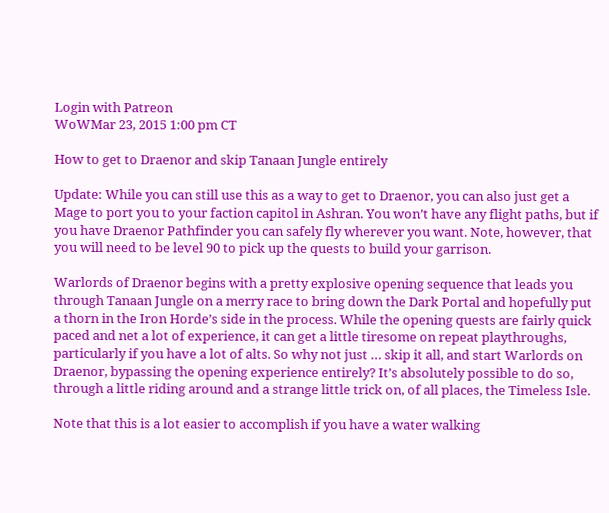Login with Patreon
WoWMar 23, 2015 1:00 pm CT

How to get to Draenor and skip Tanaan Jungle entirely

Update: While you can still use this as a way to get to Draenor, you can also just get a Mage to port you to your faction capitol in Ashran. You won’t have any flight paths, but if you have Draenor Pathfinder you can safely fly wherever you want. Note, however, that you will need to be level 90 to pick up the quests to build your garrison.

Warlords of Draenor begins with a pretty explosive opening sequence that leads you through Tanaan Jungle on a merry race to bring down the Dark Portal and hopefully put a thorn in the Iron Horde’s side in the process. While the opening quests are fairly quick paced and net a lot of experience, it can get a little tiresome on repeat playthroughs, particularly if you have a lot of alts. So why not just … skip it all, and start Warlords on Draenor, bypassing the opening experience entirely? It’s absolutely possible to do so, through a little riding around and a strange little trick on, of all places, the Timeless Isle.

Note that this is a lot easier to accomplish if you have a water walking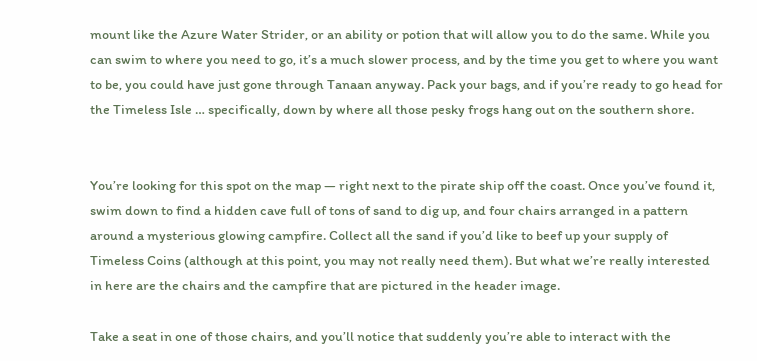mount like the Azure Water Strider, or an ability or potion that will allow you to do the same. While you can swim to where you need to go, it’s a much slower process, and by the time you get to where you want to be, you could have just gone through Tanaan anyway. Pack your bags, and if you’re ready to go head for the Timeless Isle … specifically, down by where all those pesky frogs hang out on the southern shore.


You’re looking for this spot on the map — right next to the pirate ship off the coast. Once you’ve found it, swim down to find a hidden cave full of tons of sand to dig up, and four chairs arranged in a pattern around a mysterious glowing campfire. Collect all the sand if you’d like to beef up your supply of Timeless Coins (although at this point, you may not really need them). But what we’re really interested in here are the chairs and the campfire that are pictured in the header image.

Take a seat in one of those chairs, and you’ll notice that suddenly you’re able to interact with the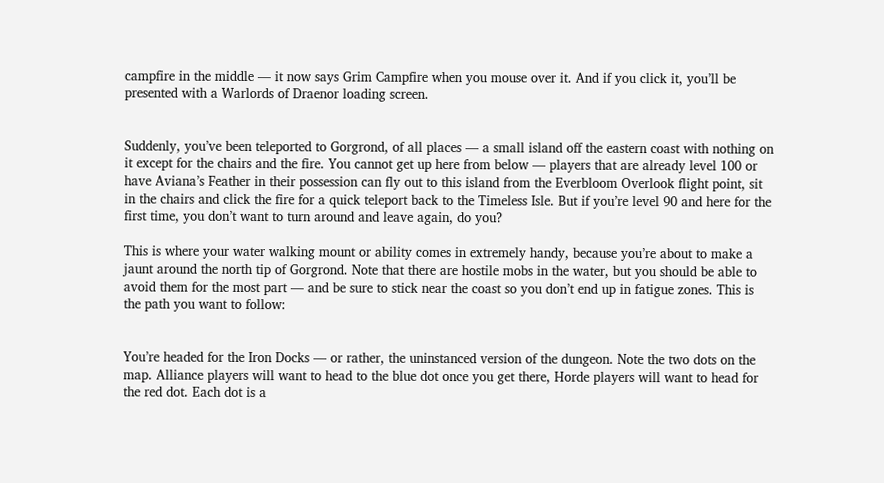campfire in the middle — it now says Grim Campfire when you mouse over it. And if you click it, you’ll be presented with a Warlords of Draenor loading screen.


Suddenly, you’ve been teleported to Gorgrond, of all places — a small island off the eastern coast with nothing on it except for the chairs and the fire. You cannot get up here from below — players that are already level 100 or have Aviana’s Feather in their possession can fly out to this island from the Everbloom Overlook flight point, sit in the chairs and click the fire for a quick teleport back to the Timeless Isle. But if you’re level 90 and here for the first time, you don’t want to turn around and leave again, do you?

This is where your water walking mount or ability comes in extremely handy, because you’re about to make a jaunt around the north tip of Gorgrond. Note that there are hostile mobs in the water, but you should be able to avoid them for the most part — and be sure to stick near the coast so you don’t end up in fatigue zones. This is the path you want to follow:


You’re headed for the Iron Docks — or rather, the uninstanced version of the dungeon. Note the two dots on the map. Alliance players will want to head to the blue dot once you get there, Horde players will want to head for the red dot. Each dot is a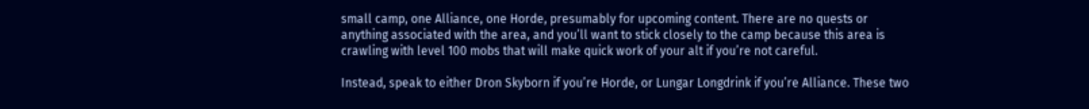small camp, one Alliance, one Horde, presumably for upcoming content. There are no quests or anything associated with the area, and you’ll want to stick closely to the camp because this area is crawling with level 100 mobs that will make quick work of your alt if you’re not careful.

Instead, speak to either Dron Skyborn if you’re Horde, or Lungar Longdrink if you’re Alliance. These two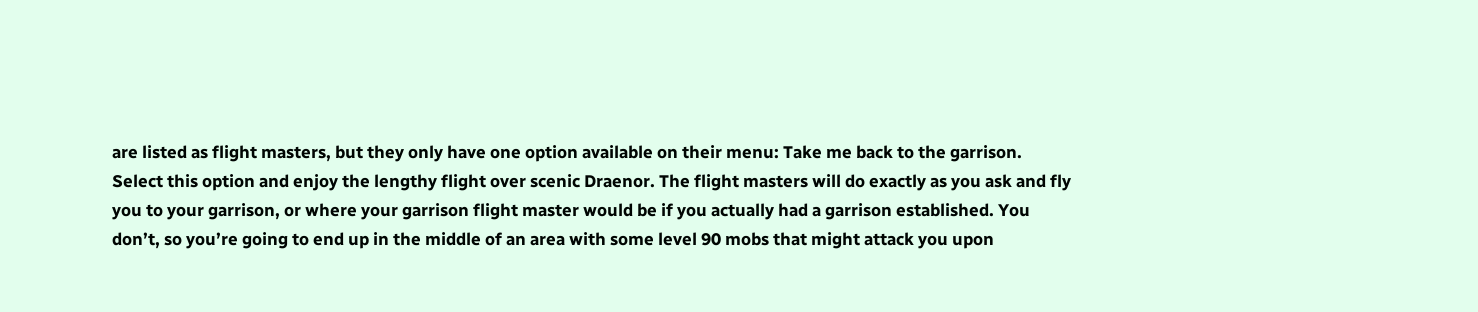are listed as flight masters, but they only have one option available on their menu: Take me back to the garrison. Select this option and enjoy the lengthy flight over scenic Draenor. The flight masters will do exactly as you ask and fly you to your garrison, or where your garrison flight master would be if you actually had a garrison established. You don’t, so you’re going to end up in the middle of an area with some level 90 mobs that might attack you upon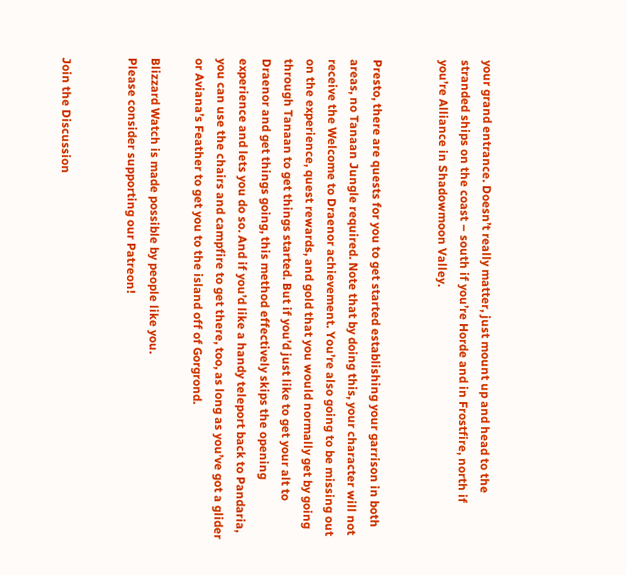your grand entrance. Doesn’t really matter, just mount up and head to the stranded ships on the coast – south if you’re Horde and in Frostfire, north if you’re Alliance in Shadowmoon Valley.


Presto, there are quests for you to get started establishing your garrison in both areas, no Tanaan Jungle required. Note that by doing this, your character will not receive the Welcome to Draenor achievement. You’re also going to be missing out on the experience, quest rewards, and gold that you would normally get by going through Tanaan to get things started. But if you’d just like to get your alt to Draenor and get things going, this method effectively skips the opening experience and lets you do so. And if you’d like a handy teleport back to Pandaria, you can use the chairs and campfire to get there, too, as long as you’ve got a glider or Aviana’s Feather to get you to the island off of Gorgrond.

Blizzard Watch is made possible by people like you.
Please consider supporting our Patreon!


Join the Discussion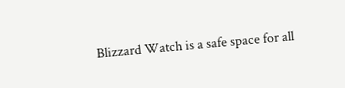Blizzard Watch is a safe space for all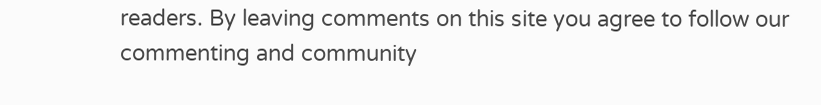readers. By leaving comments on this site you agree to follow our  commenting and community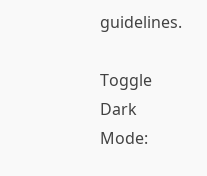guidelines.

Toggle Dark Mode: